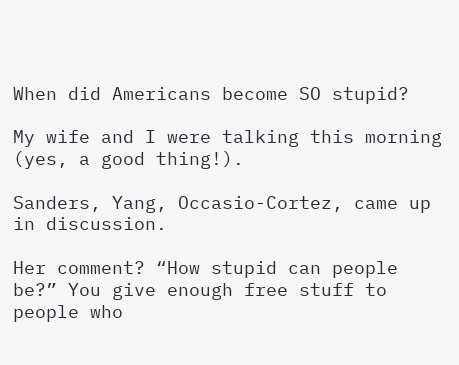When did Americans become SO stupid?

My wife and I were talking this morning (yes, a good thing!).

Sanders, Yang, Occasio-Cortez, came up in discussion.

Her comment? “How stupid can people be?” You give enough free stuff to people who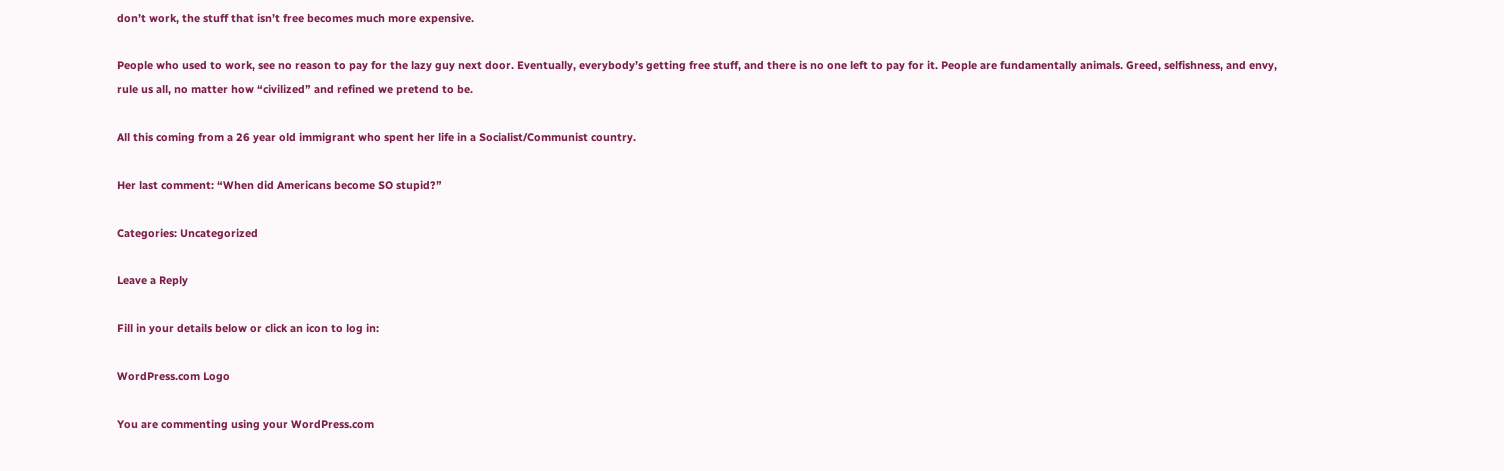don’t work, the stuff that isn’t free becomes much more expensive.

People who used to work, see no reason to pay for the lazy guy next door. Eventually, everybody’s getting free stuff, and there is no one left to pay for it. People are fundamentally animals. Greed, selfishness, and envy, rule us all, no matter how “civilized” and refined we pretend to be.

All this coming from a 26 year old immigrant who spent her life in a Socialist/Communist country.

Her last comment: “When did Americans become SO stupid?”

Categories: Uncategorized

Leave a Reply

Fill in your details below or click an icon to log in:

WordPress.com Logo

You are commenting using your WordPress.com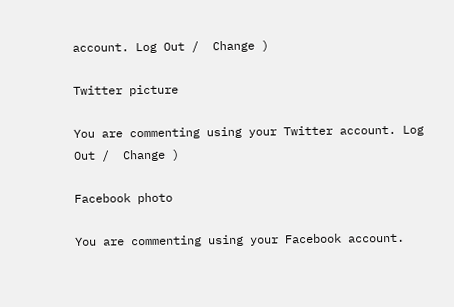account. Log Out /  Change )

Twitter picture

You are commenting using your Twitter account. Log Out /  Change )

Facebook photo

You are commenting using your Facebook account.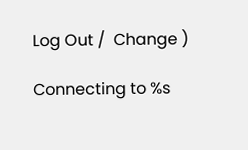Log Out /  Change )

Connecting to %s